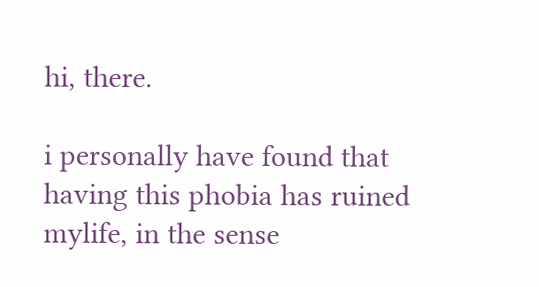hi, there.

i personally have found that having this phobia has ruined mylife, in the sense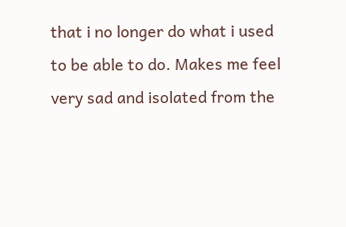that i no longer do what i used to be able to do. Makes me feel very sad and isolated from the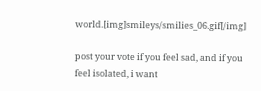world.[img]smileys/smilies_06.gif[/img]

post your vote if you feel sad, and if you feel isolated, i want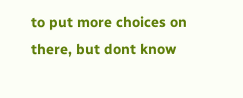to put more choices on there, but dont know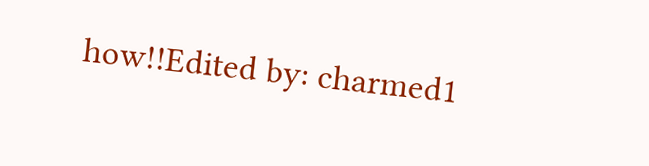how!!Edited by: charmed1